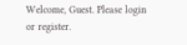Welcome, Guest. Please login or register.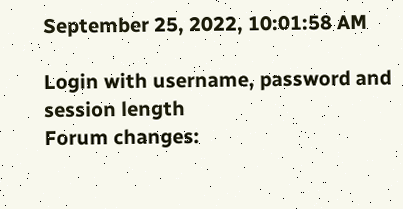September 25, 2022, 10:01:58 AM

Login with username, password and session length
Forum changes: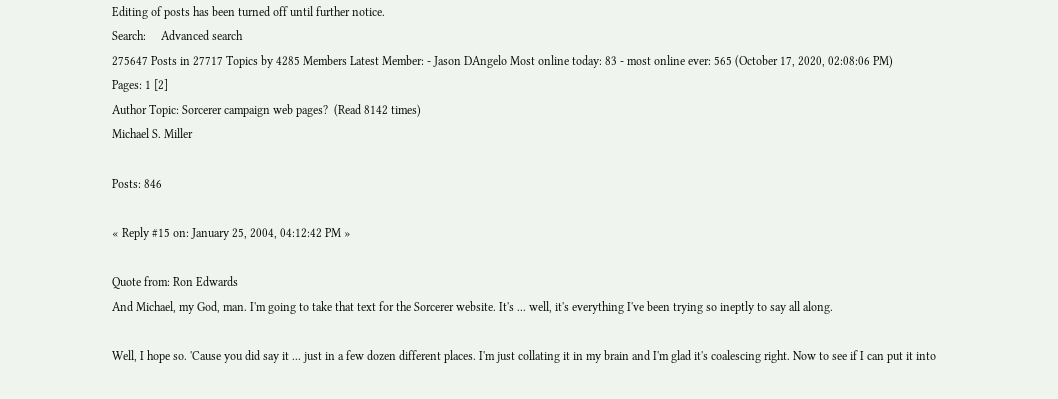Editing of posts has been turned off until further notice.
Search:     Advanced search
275647 Posts in 27717 Topics by 4285 Members Latest Member: - Jason DAngelo Most online today: 83 - most online ever: 565 (October 17, 2020, 02:08:06 PM)
Pages: 1 [2]
Author Topic: Sorcerer campaign web pages?  (Read 8142 times)
Michael S. Miller

Posts: 846

« Reply #15 on: January 25, 2004, 04:12:42 PM »

Quote from: Ron Edwards
And Michael, my God, man. I'm going to take that text for the Sorcerer website. It's ... well, it's everything I've been trying so ineptly to say all along.

Well, I hope so. 'Cause you did say it ... just in a few dozen different places. I'm just collating it in my brain and I'm glad it's coalescing right. Now to see if I can put it into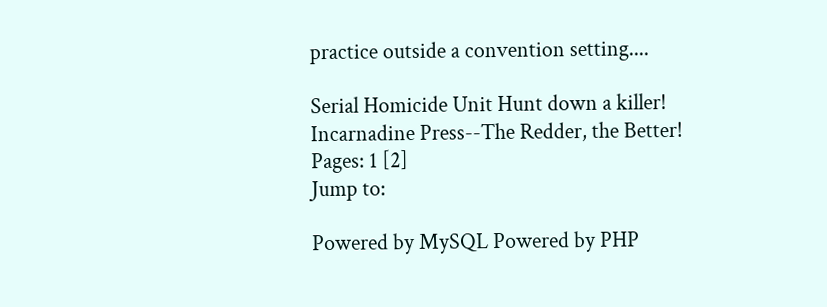practice outside a convention setting....

Serial Homicide Unit Hunt down a killer!
Incarnadine Press--The Redder, the Better!
Pages: 1 [2]
Jump to:

Powered by MySQL Powered by PHP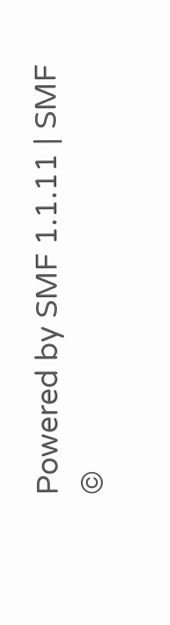Powered by SMF 1.1.11 | SMF ©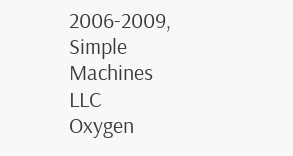2006-2009, Simple Machines LLC
Oxygen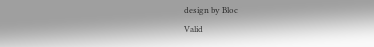design by Bloc
Valid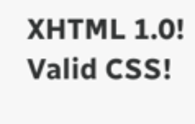XHTML 1.0! Valid CSS!